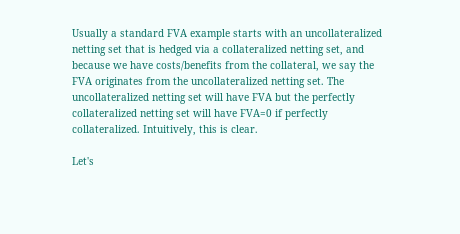Usually a standard FVA example starts with an uncollateralized netting set that is hedged via a collateralized netting set, and because we have costs/benefits from the collateral, we say the FVA originates from the uncollateralized netting set. The uncollateralized netting set will have FVA but the perfectly collateralized netting set will have FVA=0 if perfectly collateralized. Intuitively, this is clear.

Let's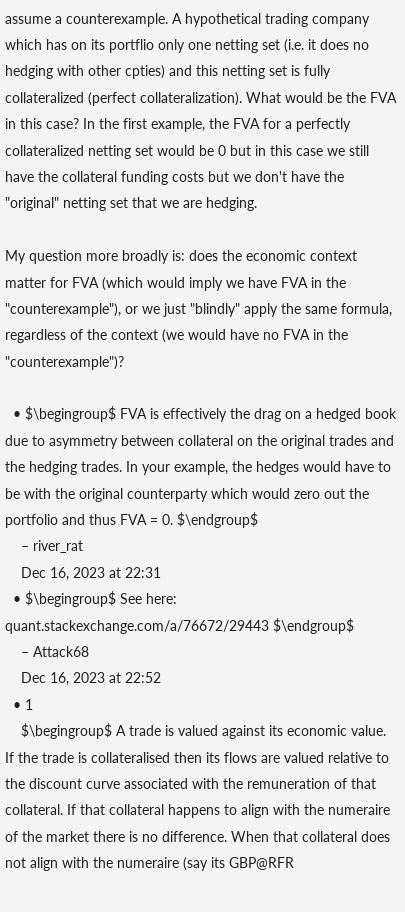assume a counterexample. A hypothetical trading company which has on its portflio only one netting set (i.e. it does no hedging with other cpties) and this netting set is fully collateralized (perfect collateralization). What would be the FVA in this case? In the first example, the FVA for a perfectly collateralized netting set would be 0 but in this case we still have the collateral funding costs but we don't have the "original" netting set that we are hedging.

My question more broadly is: does the economic context matter for FVA (which would imply we have FVA in the "counterexample"), or we just "blindly" apply the same formula, regardless of the context (we would have no FVA in the "counterexample")?

  • $\begingroup$ FVA is effectively the drag on a hedged book due to asymmetry between collateral on the original trades and the hedging trades. In your example, the hedges would have to be with the original counterparty which would zero out the portfolio and thus FVA = 0. $\endgroup$
    – river_rat
    Dec 16, 2023 at 22:31
  • $\begingroup$ See here: quant.stackexchange.com/a/76672/29443 $\endgroup$
    – Attack68
    Dec 16, 2023 at 22:52
  • 1
    $\begingroup$ A trade is valued against its economic value. If the trade is collateralised then its flows are valued relative to the discount curve associated with the remuneration of that collateral. If that collateral happens to align with the numeraire of the market there is no difference. When that collateral does not align with the numeraire (say its GBP@RFR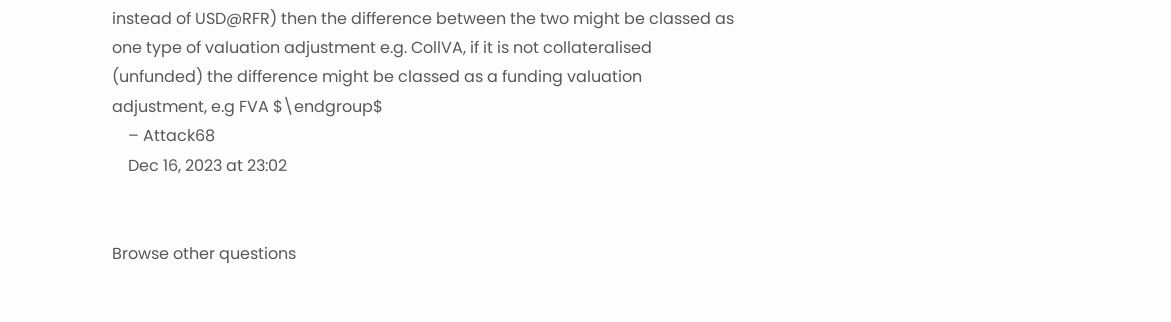instead of USD@RFR) then the difference between the two might be classed as one type of valuation adjustment e.g. CollVA, if it is not collateralised (unfunded) the difference might be classed as a funding valuation adjustment, e.g FVA $\endgroup$
    – Attack68
    Dec 16, 2023 at 23:02


Browse other questions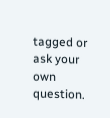tagged or ask your own question.